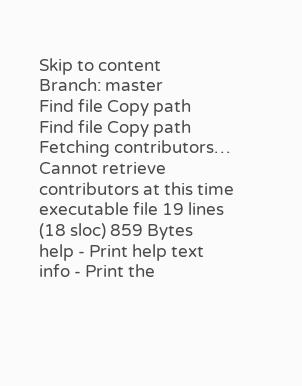Skip to content
Branch: master
Find file Copy path
Find file Copy path
Fetching contributors…
Cannot retrieve contributors at this time
executable file 19 lines (18 sloc) 859 Bytes
help - Print help text
info - Print the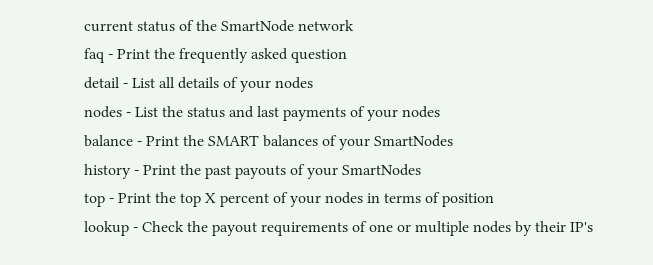current status of the SmartNode network
faq - Print the frequently asked question
detail - List all details of your nodes
nodes - List the status and last payments of your nodes
balance - Print the SMART balances of your SmartNodes
history - Print the past payouts of your SmartNodes
top - Print the top X percent of your nodes in terms of position
lookup - Check the payout requirements of one or multiple nodes by their IP's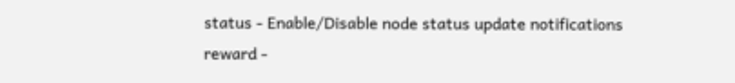status - Enable/Disable node status update notifications
reward -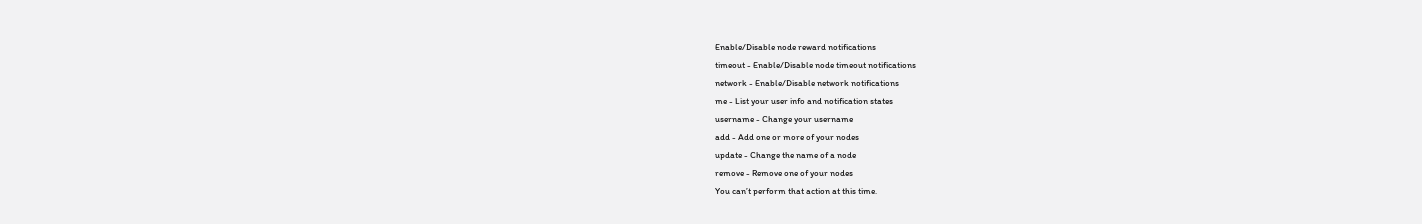Enable/Disable node reward notifications
timeout - Enable/Disable node timeout notifications
network - Enable/Disable network notifications
me - List your user info and notification states
username - Change your username
add - Add one or more of your nodes
update - Change the name of a node
remove - Remove one of your nodes
You can’t perform that action at this time.